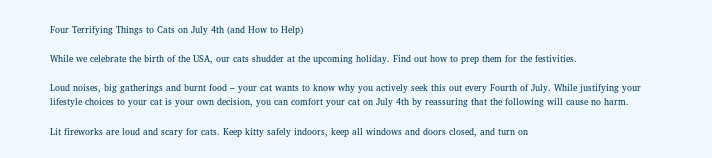Four Terrifying Things to Cats on July 4th (and How to Help)

While we celebrate the birth of the USA, our cats shudder at the upcoming holiday. Find out how to prep them for the festivities.

Loud noises, big gatherings and burnt food – your cat wants to know why you actively seek this out every Fourth of July. While justifying your lifestyle choices to your cat is your own decision, you can comfort your cat on July 4th by reassuring that the following will cause no harm.

Lit fireworks are loud and scary for cats. Keep kitty safely indoors, keep all windows and doors closed, and turn on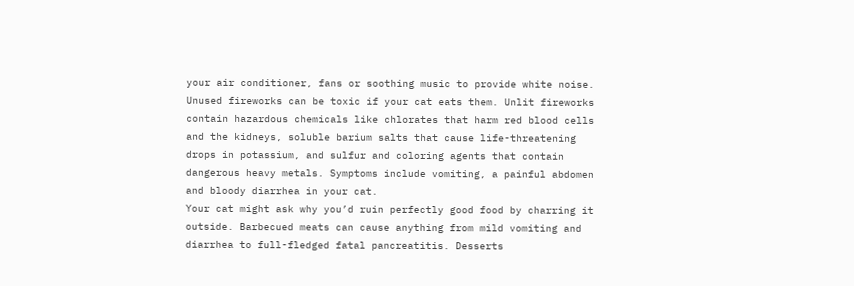your air conditioner, fans or soothing music to provide white noise. Unused fireworks can be toxic if your cat eats them. Unlit fireworks contain hazardous chemicals like chlorates that harm red blood cells and the kidneys, soluble barium salts that cause life-threatening drops in potassium, and sulfur and coloring agents that contain dangerous heavy metals. Symptoms include vomiting, a painful abdomen and bloody diarrhea in your cat.
Your cat might ask why you’d ruin perfectly good food by charring it outside. Barbecued meats can cause anything from mild vomiting and diarrhea to full-fledged fatal pancreatitis. Desserts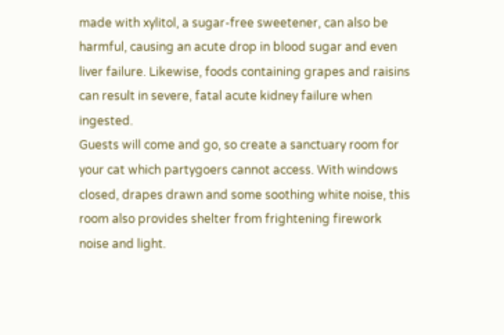made with xylitol, a sugar-free sweetener, can also be harmful, causing an acute drop in blood sugar and even liver failure. Likewise, foods containing grapes and raisins can result in severe, fatal acute kidney failure when ingested.
Guests will come and go, so create a sanctuary room for your cat which partygoers cannot access. With windows closed, drapes drawn and some soothing white noise, this room also provides shelter from frightening firework noise and light.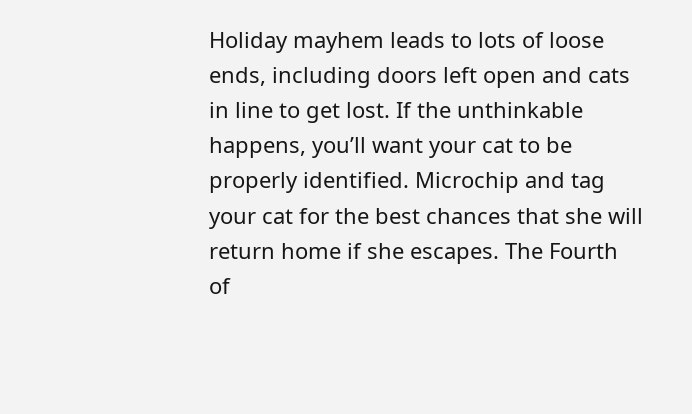Holiday mayhem leads to lots of loose ends, including doors left open and cats in line to get lost. If the unthinkable happens, you’ll want your cat to be properly identified. Microchip and tag your cat for the best chances that she will return home if she escapes. The Fourth of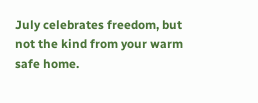July celebrates freedom, but not the kind from your warm safe home.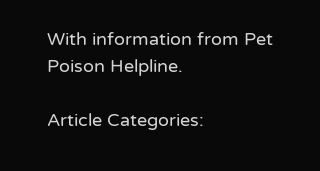With information from Pet Poison Helpline.

Article Categories: